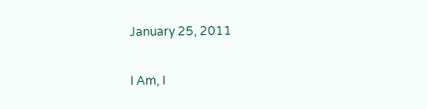January 25, 2011

I Am, I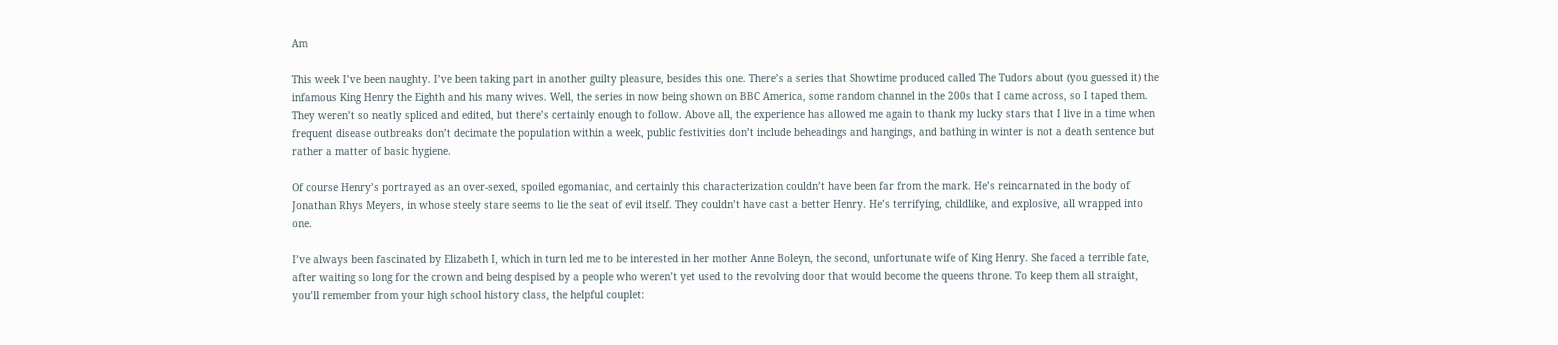Am

This week I’ve been naughty. I’ve been taking part in another guilty pleasure, besides this one. There’s a series that Showtime produced called The Tudors about (you guessed it) the infamous King Henry the Eighth and his many wives. Well, the series in now being shown on BBC America, some random channel in the 200s that I came across, so I taped them. They weren’t so neatly spliced and edited, but there’s certainly enough to follow. Above all, the experience has allowed me again to thank my lucky stars that I live in a time when frequent disease outbreaks don’t decimate the population within a week, public festivities don’t include beheadings and hangings, and bathing in winter is not a death sentence but rather a matter of basic hygiene.

Of course Henry’s portrayed as an over-sexed, spoiled egomaniac, and certainly this characterization couldn’t have been far from the mark. He’s reincarnated in the body of Jonathan Rhys Meyers, in whose steely stare seems to lie the seat of evil itself. They couldn’t have cast a better Henry. He’s terrifying, childlike, and explosive, all wrapped into one.

I’ve always been fascinated by Elizabeth I, which in turn led me to be interested in her mother Anne Boleyn, the second, unfortunate wife of King Henry. She faced a terrible fate, after waiting so long for the crown and being despised by a people who weren’t yet used to the revolving door that would become the queens throne. To keep them all straight, you’ll remember from your high school history class, the helpful couplet: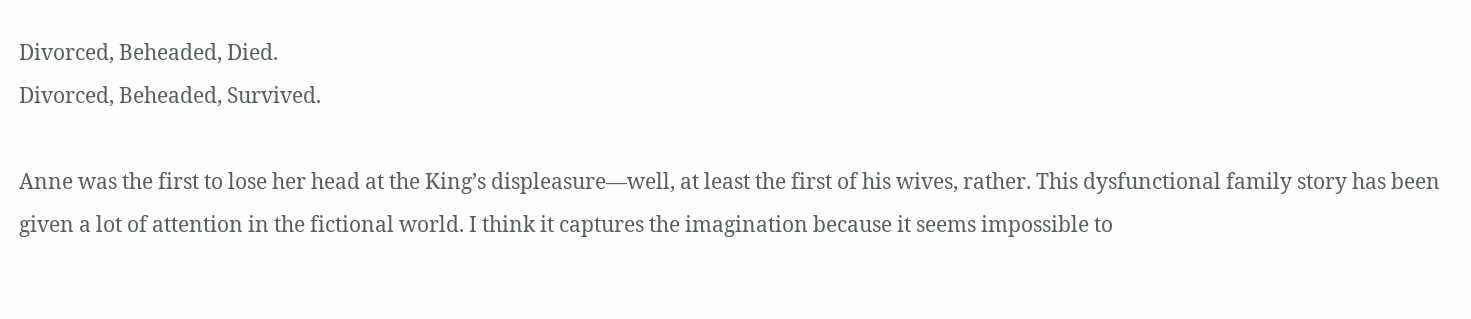Divorced, Beheaded, Died.
Divorced, Beheaded, Survived.

Anne was the first to lose her head at the King’s displeasure—well, at least the first of his wives, rather. This dysfunctional family story has been given a lot of attention in the fictional world. I think it captures the imagination because it seems impossible to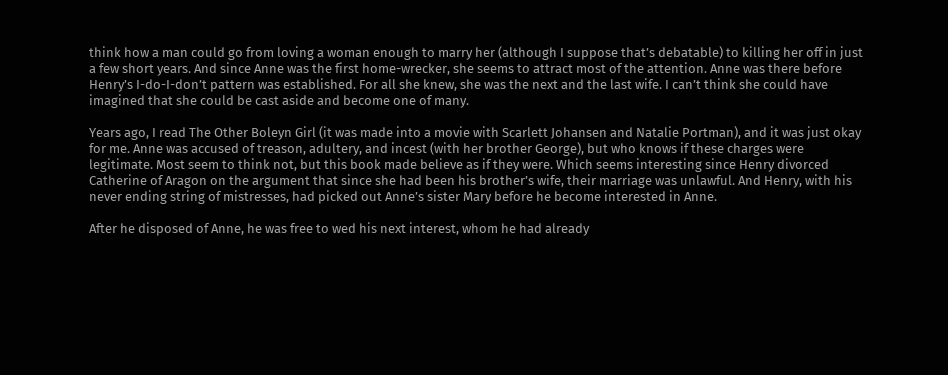think how a man could go from loving a woman enough to marry her (although I suppose that’s debatable) to killing her off in just a few short years. And since Anne was the first home-wrecker, she seems to attract most of the attention. Anne was there before Henry’s I-do-I-don’t pattern was established. For all she knew, she was the next and the last wife. I can’t think she could have imagined that she could be cast aside and become one of many.

Years ago, I read The Other Boleyn Girl (it was made into a movie with Scarlett Johansen and Natalie Portman), and it was just okay for me. Anne was accused of treason, adultery, and incest (with her brother George), but who knows if these charges were legitimate. Most seem to think not, but this book made believe as if they were. Which seems interesting since Henry divorced Catherine of Aragon on the argument that since she had been his brother’s wife, their marriage was unlawful. And Henry, with his never ending string of mistresses, had picked out Anne’s sister Mary before he become interested in Anne.

After he disposed of Anne, he was free to wed his next interest, whom he had already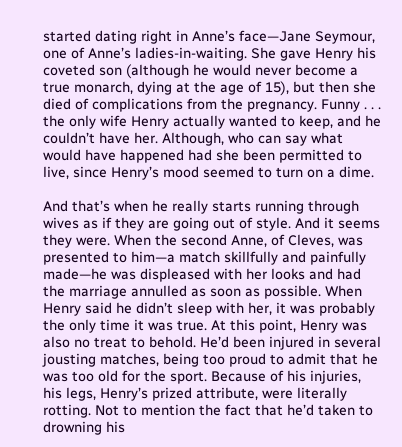started dating right in Anne’s face—Jane Seymour, one of Anne’s ladies-in-waiting. She gave Henry his coveted son (although he would never become a true monarch, dying at the age of 15), but then she died of complications from the pregnancy. Funny . . . the only wife Henry actually wanted to keep, and he couldn’t have her. Although, who can say what would have happened had she been permitted to live, since Henry’s mood seemed to turn on a dime.

And that’s when he really starts running through wives as if they are going out of style. And it seems they were. When the second Anne, of Cleves, was presented to him—a match skillfully and painfully made—he was displeased with her looks and had the marriage annulled as soon as possible. When Henry said he didn’t sleep with her, it was probably the only time it was true. At this point, Henry was also no treat to behold. He’d been injured in several jousting matches, being too proud to admit that he was too old for the sport. Because of his injuries, his legs, Henry’s prized attribute, were literally rotting. Not to mention the fact that he’d taken to drowning his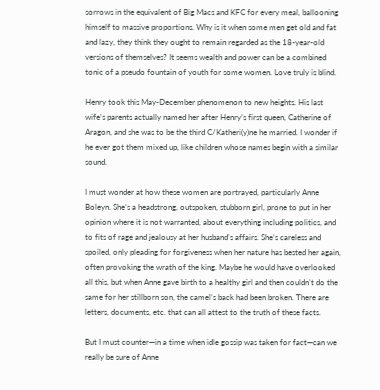sorrows in the equivalent of Big Macs and KFC for every meal, ballooning himself to massive proportions. Why is it when some men get old and fat and lazy, they think they ought to remain regarded as the 18-year-old versions of themselves? It seems wealth and power can be a combined tonic of a pseudo fountain of youth for some women. Love truly is blind.

Henry took this May-December phenomenon to new heights. His last wife’s parents actually named her after Henry’s first queen, Catherine of Aragon, and she was to be the third C/Katheri(y)ne he married. I wonder if he ever got them mixed up, like children whose names begin with a similar sound.

I must wonder at how these women are portrayed, particularly Anne Boleyn. She’s a headstrong, outspoken, stubborn girl, prone to put in her opinion where it is not warranted, about everything including politics, and to fits of rage and jealousy at her husband’s affairs. She’s careless and spoiled, only pleading for forgiveness when her nature has bested her again, often provoking the wrath of the king. Maybe he would have overlooked all this, but when Anne gave birth to a healthy girl and then couldn’t do the same for her stillborn son, the camel’s back had been broken. There are letters, documents, etc. that can all attest to the truth of these facts.

But I must counter—in a time when idle gossip was taken for fact—can we really be sure of Anne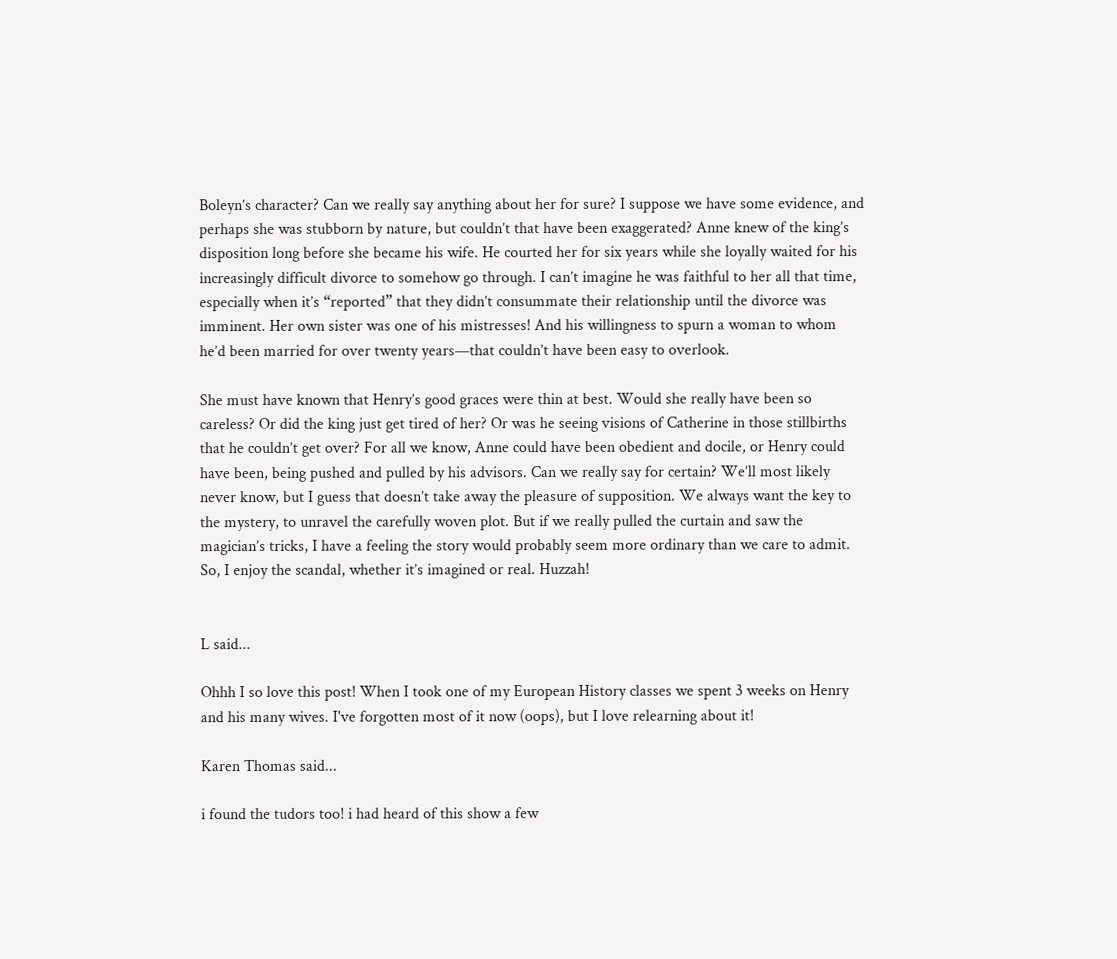Boleyn’s character? Can we really say anything about her for sure? I suppose we have some evidence, and perhaps she was stubborn by nature, but couldn’t that have been exaggerated? Anne knew of the king’s disposition long before she became his wife. He courted her for six years while she loyally waited for his increasingly difficult divorce to somehow go through. I can’t imagine he was faithful to her all that time, especially when it’s “reported” that they didn’t consummate their relationship until the divorce was imminent. Her own sister was one of his mistresses! And his willingness to spurn a woman to whom he’d been married for over twenty years—that couldn’t have been easy to overlook.

She must have known that Henry’s good graces were thin at best. Would she really have been so careless? Or did the king just get tired of her? Or was he seeing visions of Catherine in those stillbirths that he couldn’t get over? For all we know, Anne could have been obedient and docile, or Henry could have been, being pushed and pulled by his advisors. Can we really say for certain? We’ll most likely never know, but I guess that doesn’t take away the pleasure of supposition. We always want the key to the mystery, to unravel the carefully woven plot. But if we really pulled the curtain and saw the magician’s tricks, I have a feeling the story would probably seem more ordinary than we care to admit. So, I enjoy the scandal, whether it’s imagined or real. Huzzah!


L said...

Ohhh I so love this post! When I took one of my European History classes we spent 3 weeks on Henry and his many wives. I've forgotten most of it now (oops), but I love relearning about it!

Karen Thomas said...

i found the tudors too! i had heard of this show a few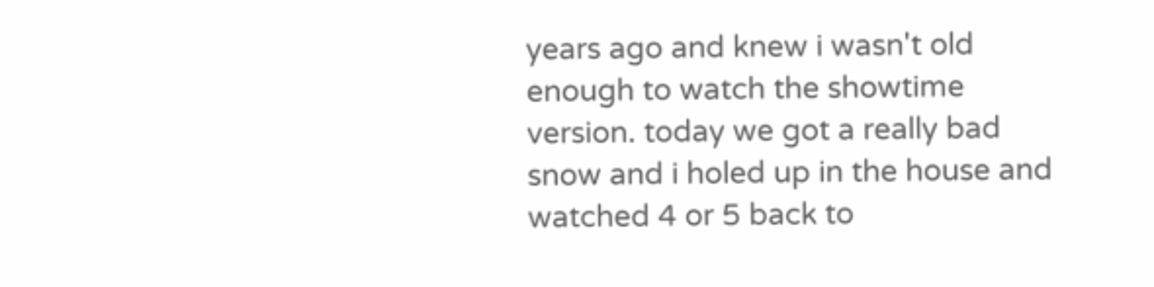years ago and knew i wasn't old enough to watch the showtime version. today we got a really bad snow and i holed up in the house and watched 4 or 5 back to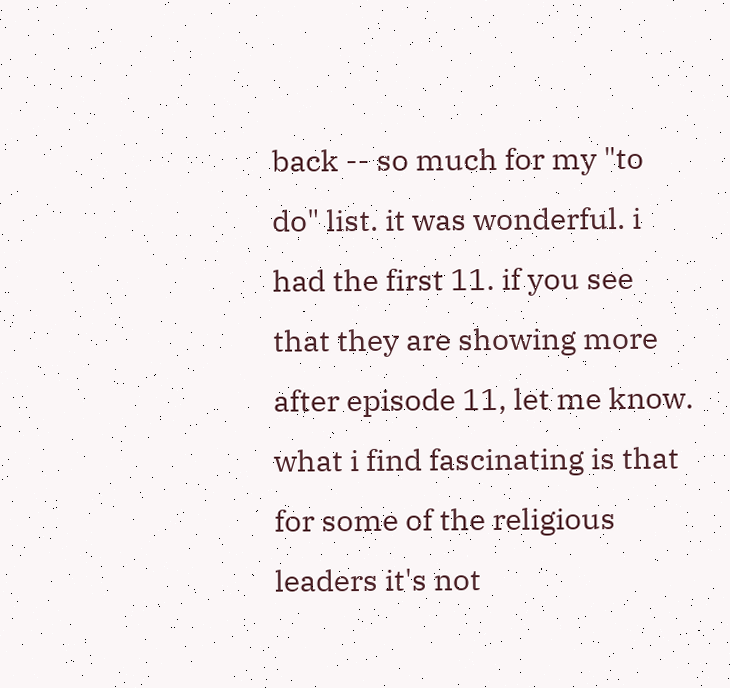back -- so much for my "to do" list. it was wonderful. i had the first 11. if you see that they are showing more after episode 11, let me know. what i find fascinating is that for some of the religious leaders it's not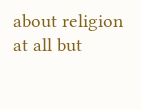about religion at all but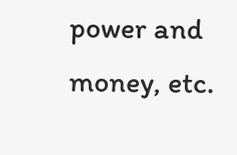power and money, etc.